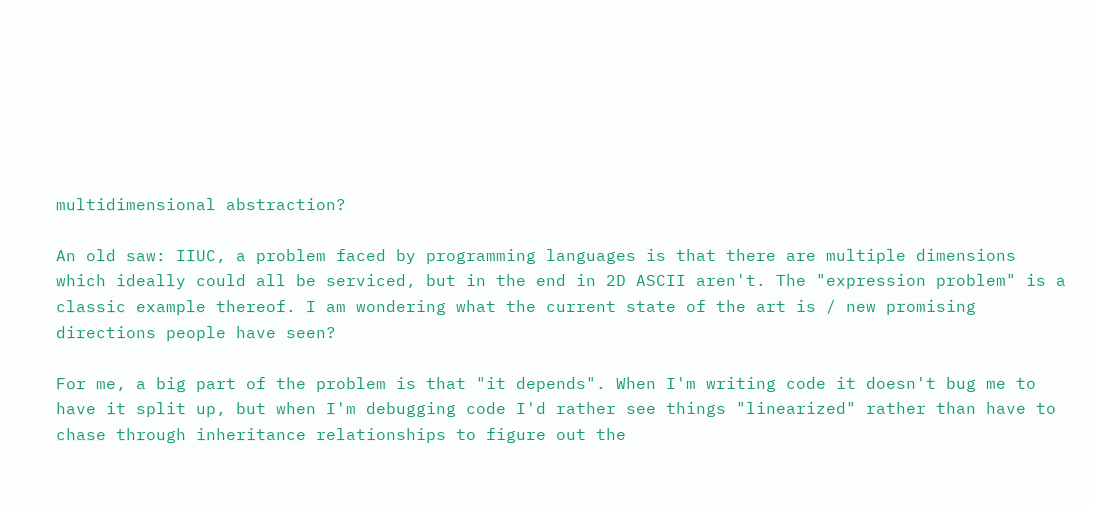multidimensional abstraction?

An old saw: IIUC, a problem faced by programming languages is that there are multiple dimensions which ideally could all be serviced, but in the end in 2D ASCII aren't. The "expression problem" is a classic example thereof. I am wondering what the current state of the art is / new promising directions people have seen?

For me, a big part of the problem is that "it depends". When I'm writing code it doesn't bug me to have it split up, but when I'm debugging code I'd rather see things "linearized" rather than have to chase through inheritance relationships to figure out the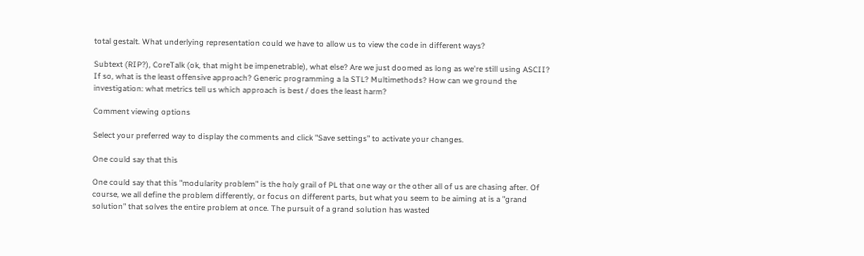total gestalt. What underlying representation could we have to allow us to view the code in different ways?

Subtext (RIP?), CoreTalk (ok, that might be impenetrable), what else? Are we just doomed as long as we're still using ASCII? If so, what is the least offensive approach? Generic programming a la STL? Multimethods? How can we ground the investigation: what metrics tell us which approach is best / does the least harm?

Comment viewing options

Select your preferred way to display the comments and click "Save settings" to activate your changes.

One could say that this

One could say that this "modularity problem" is the holy grail of PL that one way or the other all of us are chasing after. Of course, we all define the problem differently, or focus on different parts, but what you seem to be aiming at is a "grand solution" that solves the entire problem at once. The pursuit of a grand solution has wasted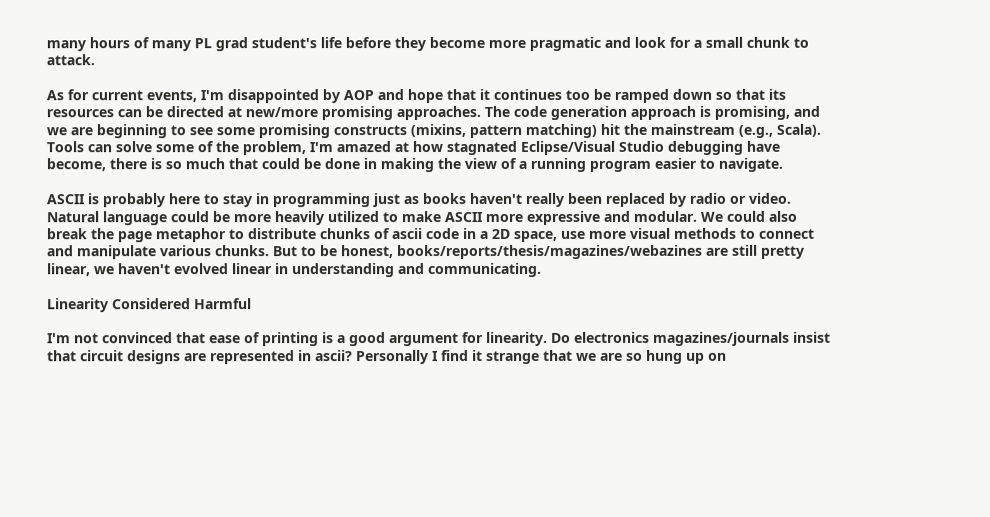many hours of many PL grad student's life before they become more pragmatic and look for a small chunk to attack.

As for current events, I'm disappointed by AOP and hope that it continues too be ramped down so that its resources can be directed at new/more promising approaches. The code generation approach is promising, and we are beginning to see some promising constructs (mixins, pattern matching) hit the mainstream (e.g., Scala). Tools can solve some of the problem, I'm amazed at how stagnated Eclipse/Visual Studio debugging have become, there is so much that could be done in making the view of a running program easier to navigate.

ASCII is probably here to stay in programming just as books haven't really been replaced by radio or video. Natural language could be more heavily utilized to make ASCII more expressive and modular. We could also break the page metaphor to distribute chunks of ascii code in a 2D space, use more visual methods to connect and manipulate various chunks. But to be honest, books/reports/thesis/magazines/webazines are still pretty linear, we haven't evolved linear in understanding and communicating.

Linearity Considered Harmful

I'm not convinced that ease of printing is a good argument for linearity. Do electronics magazines/journals insist that circuit designs are represented in ascii? Personally I find it strange that we are so hung up on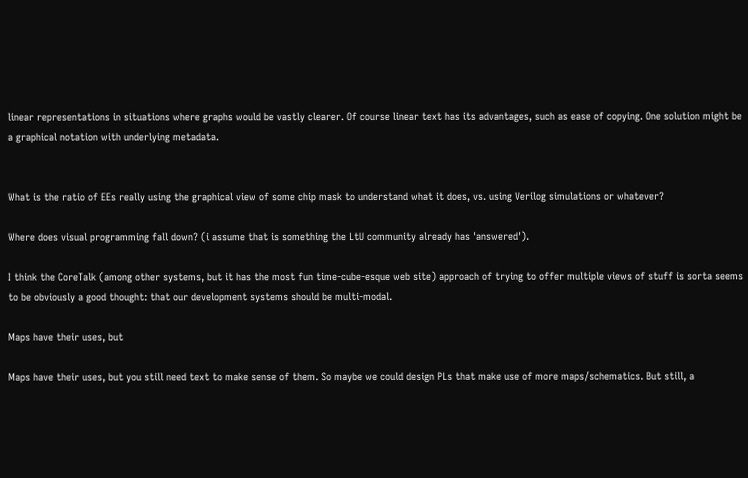linear representations in situations where graphs would be vastly clearer. Of course linear text has its advantages, such as ease of copying. One solution might be a graphical notation with underlying metadata.


What is the ratio of EEs really using the graphical view of some chip mask to understand what it does, vs. using Verilog simulations or whatever?

Where does visual programming fall down? (i assume that is something the LtU community already has 'answered').

I think the CoreTalk (among other systems, but it has the most fun time-cube-esque web site) approach of trying to offer multiple views of stuff is sorta seems to be obviously a good thought: that our development systems should be multi-modal.

Maps have their uses, but

Maps have their uses, but you still need text to make sense of them. So maybe we could design PLs that make use of more maps/schematics. But still, a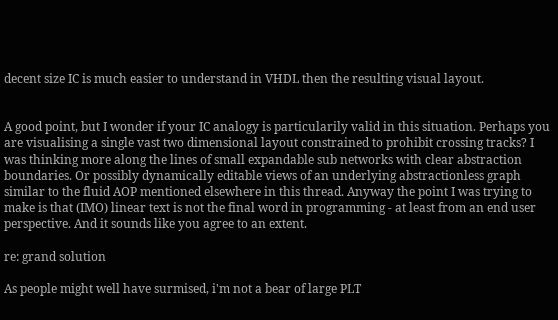decent size IC is much easier to understand in VHDL then the resulting visual layout.


A good point, but I wonder if your IC analogy is particularily valid in this situation. Perhaps you are visualising a single vast two dimensional layout constrained to prohibit crossing tracks? I was thinking more along the lines of small expandable sub networks with clear abstraction boundaries. Or possibly dynamically editable views of an underlying abstractionless graph similar to the fluid AOP mentioned elsewhere in this thread. Anyway the point I was trying to make is that (IMO) linear text is not the final word in programming - at least from an end user perspective. And it sounds like you agree to an extent.

re: grand solution

As people might well have surmised, i'm not a bear of large PLT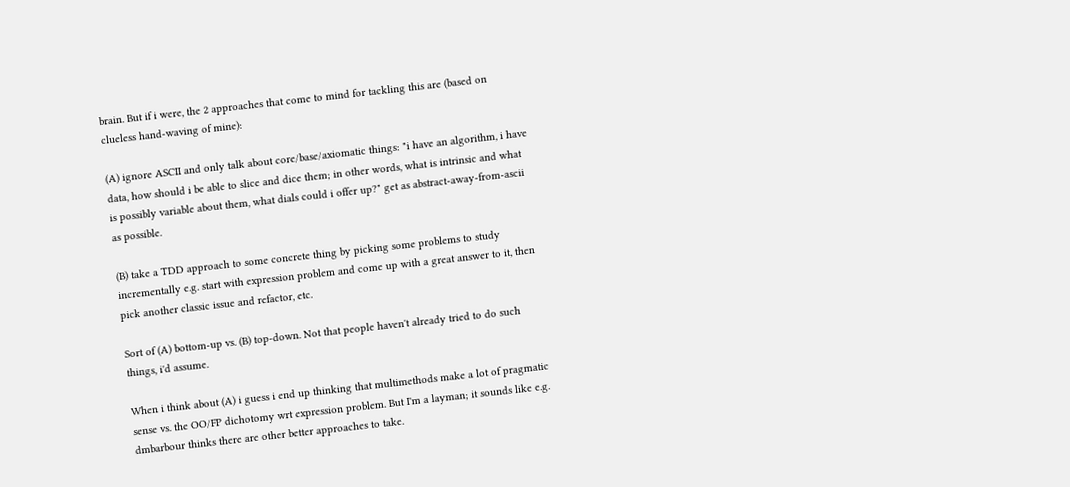brain. But if i were, the 2 approaches that come to mind for tackling this are (based on clueless hand-waving of mine):

(A) ignore ASCII and only talk about core/base/axiomatic things: "i have an algorithm, i have data, how should i be able to slice and dice them; in other words, what is intrinsic and what is possibly variable about them, what dials could i offer up?" get as abstract-away-from-ascii as possible.

(B) take a TDD approach to some concrete thing by picking some problems to study incrementally e.g. start with expression problem and come up with a great answer to it, then pick another classic issue and refactor, etc.

Sort of (A) bottom-up vs. (B) top-down. Not that people haven't already tried to do such things, i'd assume.

When i think about (A) i guess i end up thinking that multimethods make a lot of pragmatic sense vs. the OO/FP dichotomy wrt expression problem. But I'm a layman; it sounds like e.g. dmbarbour thinks there are other better approaches to take.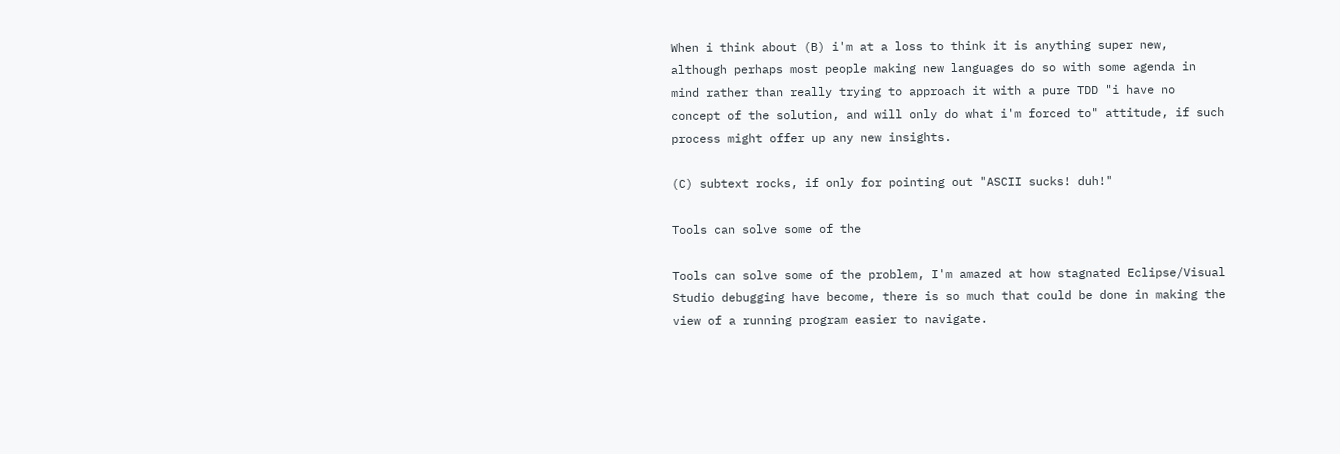When i think about (B) i'm at a loss to think it is anything super new, although perhaps most people making new languages do so with some agenda in mind rather than really trying to approach it with a pure TDD "i have no concept of the solution, and will only do what i'm forced to" attitude, if such process might offer up any new insights.

(C) subtext rocks, if only for pointing out "ASCII sucks! duh!"

Tools can solve some of the

Tools can solve some of the problem, I'm amazed at how stagnated Eclipse/Visual Studio debugging have become, there is so much that could be done in making the view of a running program easier to navigate.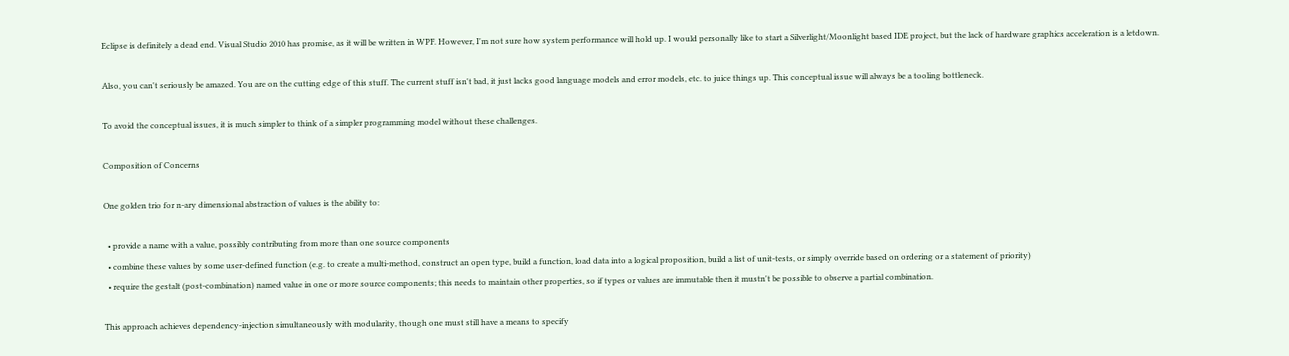Eclipse is definitely a dead end. Visual Studio 2010 has promise, as it will be written in WPF. However, I'm not sure how system performance will hold up. I would personally like to start a Silverlight/Moonlight based IDE project, but the lack of hardware graphics acceleration is a letdown.

Also, you can't seriously be amazed. You are on the cutting edge of this stuff. The current stuff isn't bad, it just lacks good language models and error models, etc. to juice things up. This conceptual issue will always be a tooling bottleneck.

To avoid the conceptual issues, it is much simpler to think of a simpler programming model without these challenges.

Composition of Concerns

One golden trio for n-ary dimensional abstraction of values is the ability to:

  • provide a name with a value, possibly contributing from more than one source components
  • combine these values by some user-defined function (e.g. to create a multi-method, construct an open type, build a function, load data into a logical proposition, build a list of unit-tests, or simply override based on ordering or a statement of priority)
  • require the gestalt (post-combination) named value in one or more source components; this needs to maintain other properties, so if types or values are immutable then it mustn't be possible to observe a partial combination.

This approach achieves dependency-injection simultaneously with modularity, though one must still have a means to specify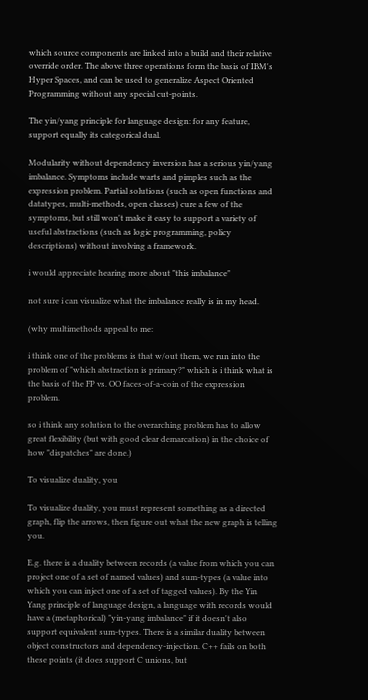which source components are linked into a build and their relative override order. The above three operations form the basis of IBM's Hyper Spaces, and can be used to generalize Aspect Oriented Programming without any special cut-points.

The yin/yang principle for language design: for any feature, support equally its categorical dual.

Modularity without dependency inversion has a serious yin/yang imbalance. Symptoms include warts and pimples such as the expression problem. Partial solutions (such as open functions and datatypes, multi-methods, open classes) cure a few of the symptoms, but still won't make it easy to support a variety of useful abstractions (such as logic programming, policy descriptions) without involving a framework.

i would appreciate hearing more about "this imbalance"

not sure i can visualize what the imbalance really is in my head.

(why multimethods appeal to me:

i think one of the problems is that w/out them, we run into the problem of "which abstraction is primary?" which is i think what is the basis of the FP vs. OO faces-of-a-coin of the expression problem.

so i think any solution to the overarching problem has to allow great flexibility (but with good clear demarcation) in the choice of how "dispatches" are done.)

To visualize duality, you

To visualize duality, you must represent something as a directed graph, flip the arrows, then figure out what the new graph is telling you.

E.g. there is a duality between records (a value from which you can project one of a set of named values) and sum-types (a value into which you can inject one of a set of tagged values). By the Yin Yang principle of language design, a language with records would have a (metaphorical) "yin-yang imbalance" if it doesn't also support equivalent sum-types. There is a similar duality between object constructors and dependency-injection. C++ fails on both these points (it does support C unions, but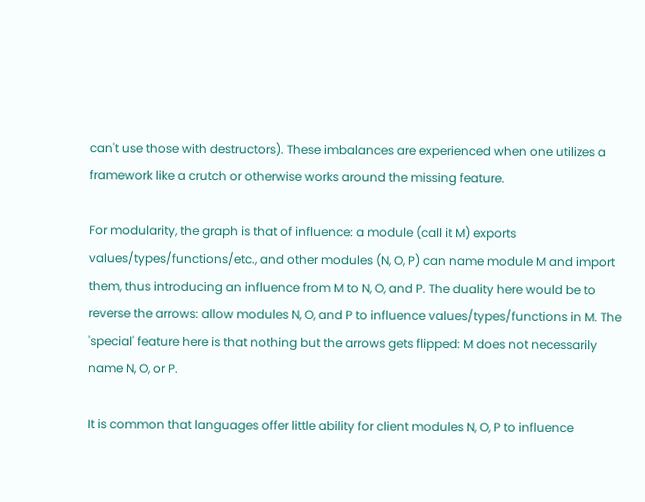can't use those with destructors). These imbalances are experienced when one utilizes a framework like a crutch or otherwise works around the missing feature.

For modularity, the graph is that of influence: a module (call it M) exports values/types/functions/etc., and other modules (N, O, P) can name module M and import them, thus introducing an influence from M to N, O, and P. The duality here would be to reverse the arrows: allow modules N, O, and P to influence values/types/functions in M. The 'special' feature here is that nothing but the arrows gets flipped: M does not necessarily name N, O, or P.

It is common that languages offer little ability for client modules N, O, P to influence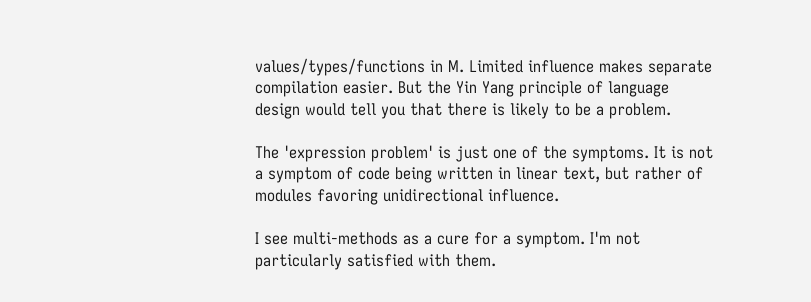values/types/functions in M. Limited influence makes separate compilation easier. But the Yin Yang principle of language design would tell you that there is likely to be a problem.

The 'expression problem' is just one of the symptoms. It is not a symptom of code being written in linear text, but rather of modules favoring unidirectional influence.

I see multi-methods as a cure for a symptom. I'm not particularly satisfied with them.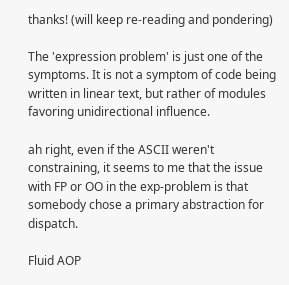thanks! (will keep re-reading and pondering)

The 'expression problem' is just one of the symptoms. It is not a symptom of code being written in linear text, but rather of modules favoring unidirectional influence.

ah right, even if the ASCII weren't constraining, it seems to me that the issue with FP or OO in the exp-problem is that somebody chose a primary abstraction for dispatch.

Fluid AOP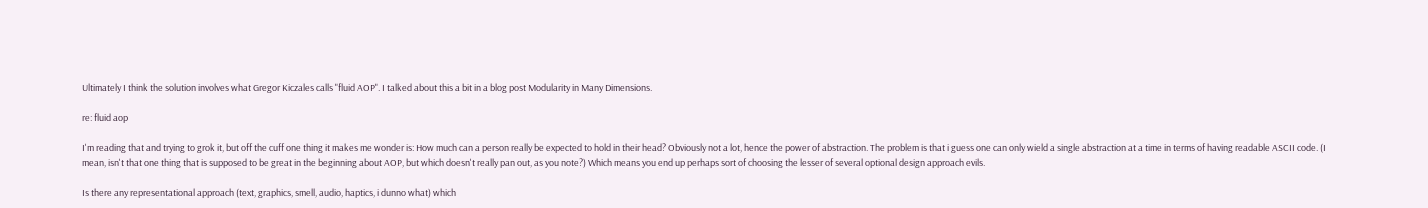Ultimately I think the solution involves what Gregor Kiczales calls "fluid AOP". I talked about this a bit in a blog post Modularity in Many Dimensions.

re: fluid aop

I'm reading that and trying to grok it, but off the cuff one thing it makes me wonder is: How much can a person really be expected to hold in their head? Obviously not a lot, hence the power of abstraction. The problem is that i guess one can only wield a single abstraction at a time in terms of having readable ASCII code. (I mean, isn't that one thing that is supposed to be great in the beginning about AOP, but which doesn't really pan out, as you note?) Which means you end up perhaps sort of choosing the lesser of several optional design approach evils.

Is there any representational approach (text, graphics, smell, audio, haptics, i dunno what) which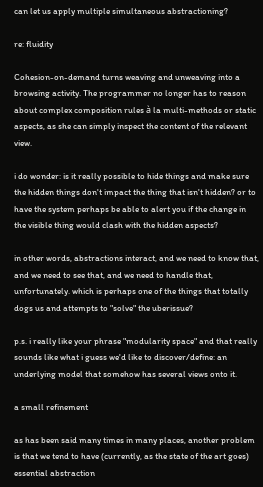can let us apply multiple simultaneous abstractioning?

re: fluidity

Cohesion-on-demand turns weaving and unweaving into a browsing activity. The programmer no longer has to reason about complex composition rules à la multi-methods or static aspects, as she can simply inspect the content of the relevant view.

i do wonder: is it really possible to hide things and make sure the hidden things don't impact the thing that isn't hidden? or to have the system perhaps be able to alert you if the change in the visible thing would clash with the hidden aspects?

in other words, abstractions interact, and we need to know that, and we need to see that, and we need to handle that, unfortunately. which is perhaps one of the things that totally dogs us and attempts to "solve" the uberissue?

p.s. i really like your phrase "modularity space" and that really sounds like what i guess we'd like to discover/define: an underlying model that somehow has several views onto it.

a small refinement

as has been said many times in many places, another problem is that we tend to have (currently, as the state of the art goes) essential abstraction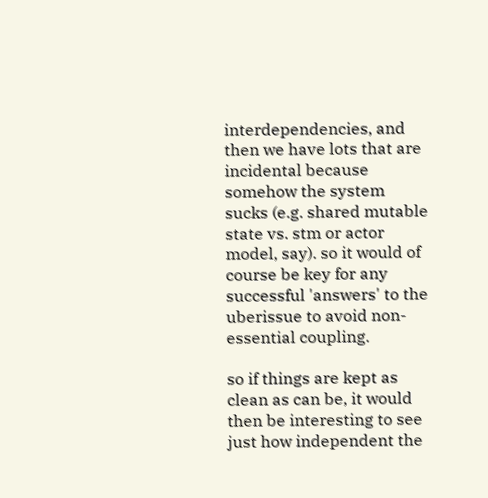interdependencies, and then we have lots that are incidental because somehow the system sucks (e.g. shared mutable state vs. stm or actor model, say). so it would of course be key for any successful 'answers' to the uberissue to avoid non-essential coupling.

so if things are kept as clean as can be, it would then be interesting to see just how independent the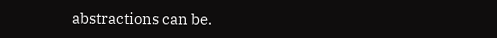abstractions can be.